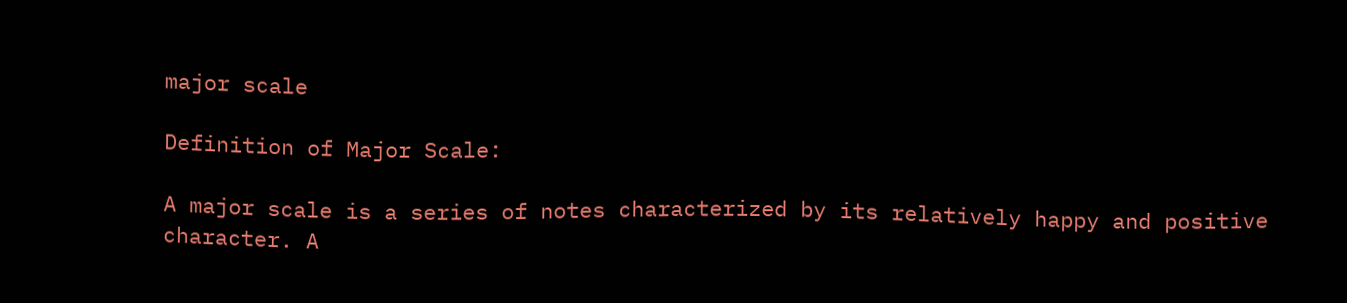major scale

Definition of Major Scale:

A major scale is a series of notes characterized by its relatively happy and positive character. A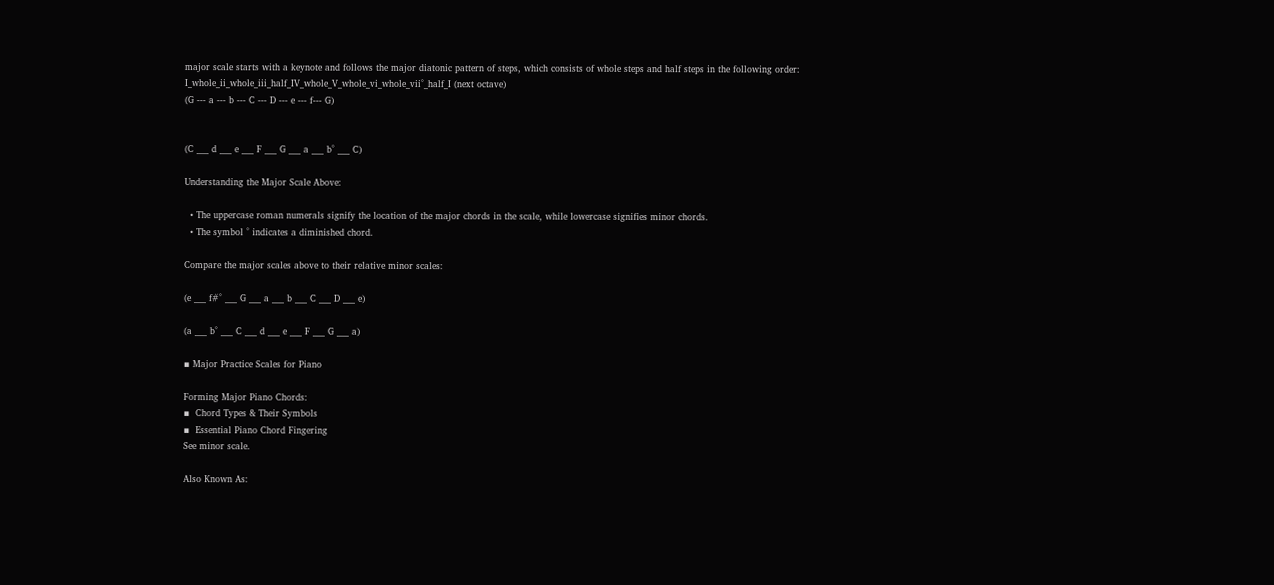major scale starts with a keynote and follows the major diatonic pattern of steps, which consists of whole steps and half steps in the following order:
I_whole_ii_whole_iii_half_IV_whole_V_whole_vi_whole_vii°_half_I (next octave)
(G --- a --- b --- C --- D --- e --- f--- G)


(C ___ d ___ e ___ F ___ G ___ a ___ b° ___ C)

Understanding the Major Scale Above:

  • The uppercase roman numerals signify the location of the major chords in the scale, while lowercase signifies minor chords.
  • The symbol ° indicates a diminished chord.

Compare the major scales above to their relative minor scales:

(e ___ f#° ___ G ___ a ___ b ___ C ___ D ___ e)

(a ___ b° ___ C ___ d ___ e ___ F ___ G ___ a)

▪ Major Practice Scales for Piano

Forming Major Piano Chords:
▪  Chord Types & Their Symbols
▪  Essential Piano Chord Fingering
See minor scale.

Also Known As: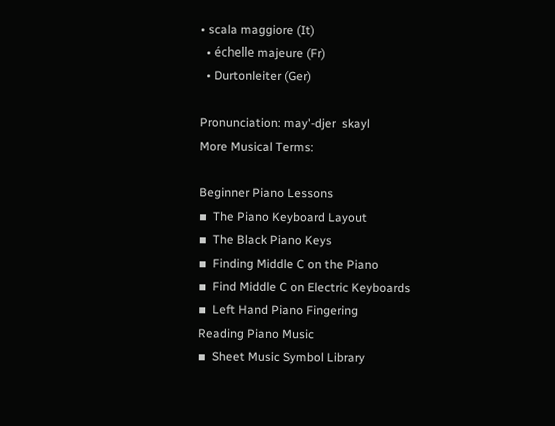• scala maggiore (It)
  • échelle majeure (Fr)
  • Durtonleiter (Ger)

Pronunciation: may'-djer  skayl
More Musical Terms:

Beginner Piano Lessons
▪  The Piano Keyboard Layout
▪  The Black Piano Keys
▪  Finding Middle C on the Piano
▪  Find Middle C on Electric Keyboards
▪  Left Hand Piano Fingering
Reading Piano Music
▪  Sheet Music Symbol Library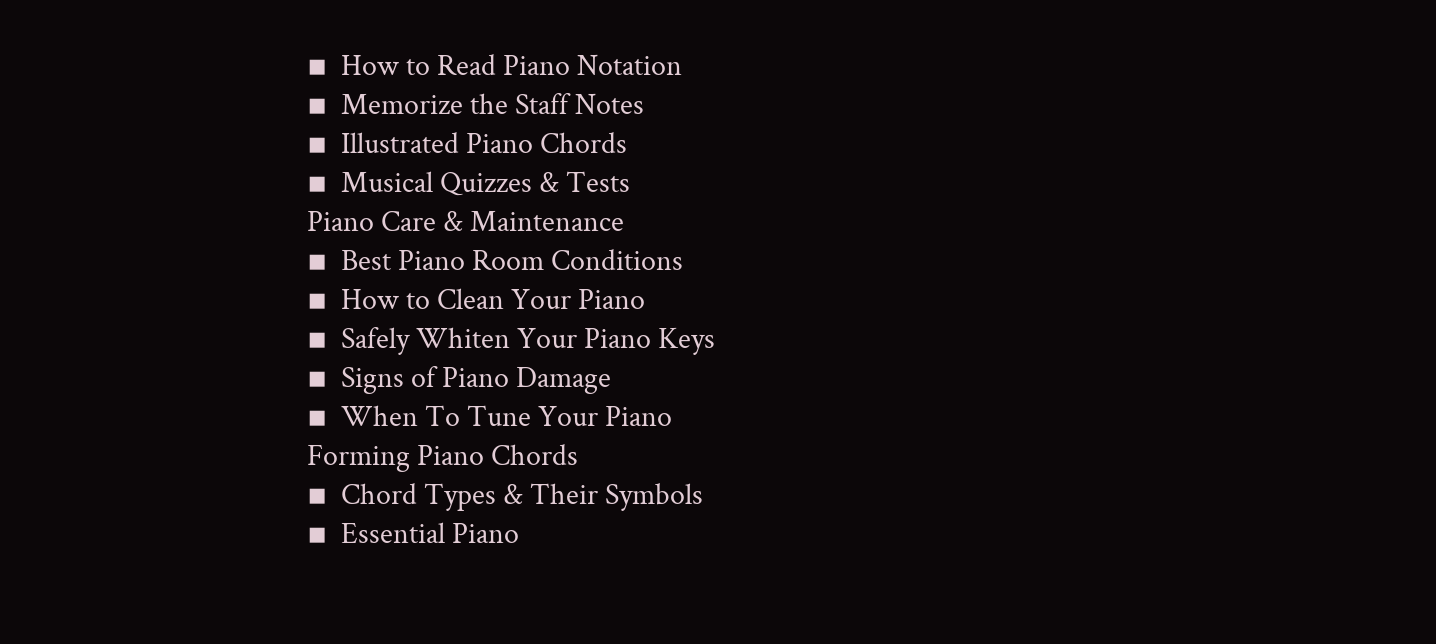▪  How to Read Piano Notation
▪  Memorize the Staff Notes
▪  Illustrated Piano Chords
▪  Musical Quizzes & Tests
Piano Care & Maintenance
▪  Best Piano Room Conditions
▪  How to Clean Your Piano
▪  Safely Whiten Your Piano Keys
▪  Signs of Piano Damage
▪  When To Tune Your Piano
Forming Piano Chords
▪  Chord Types & Their Symbols
▪  Essential Piano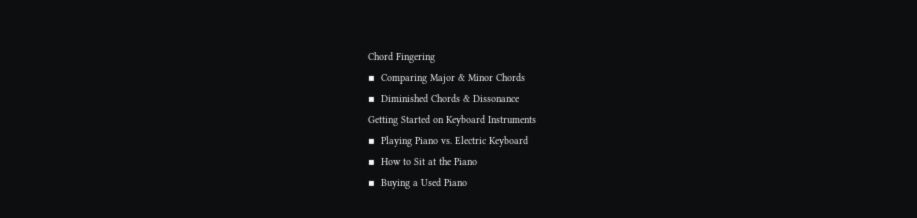Chord Fingering
▪  Comparing Major & Minor Chords
▪  Diminished Chords & Dissonance
Getting Started on Keyboard Instruments
▪  Playing Piano vs. Electric Keyboard
▪  How to Sit at the Piano
▪  Buying a Used Piano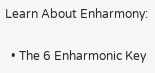Learn About Enharmony:

  • The 6 Enharmonic Key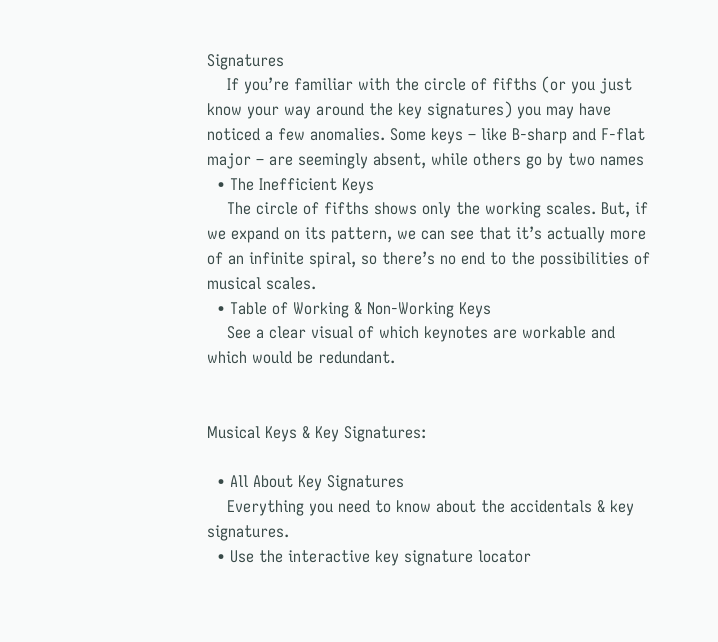Signatures
    If you’re familiar with the circle of fifths (or you just know your way around the key signatures) you may have noticed a few anomalies. Some keys – like B-sharp and F-flat major – are seemingly absent, while others go by two names
  • The Inefficient Keys
    The circle of fifths shows only the working scales. But, if we expand on its pattern, we can see that it’s actually more of an infinite spiral, so there’s no end to the possibilities of musical scales.
  • Table of Working & Non-Working Keys
    See a clear visual of which keynotes are workable and which would be redundant.


Musical Keys & Key Signatures:

  • All About Key Signatures
    Everything you need to know about the accidentals & key signatures.
  • Use the interactive key signature locator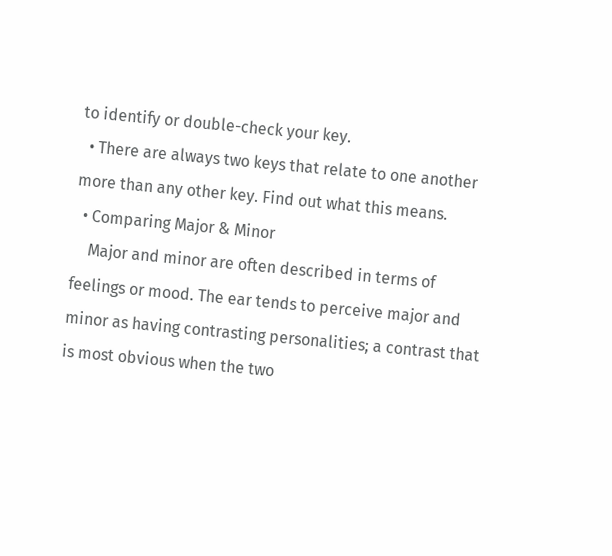to identify or double-check your key.
  • There are always two keys that relate to one another more than any other key. Find out what this means.
  • Comparing Major & Minor
    Major and minor are often described in terms of feelings or mood. The ear tends to perceive major and minor as having contrasting personalities; a contrast that is most obvious when the two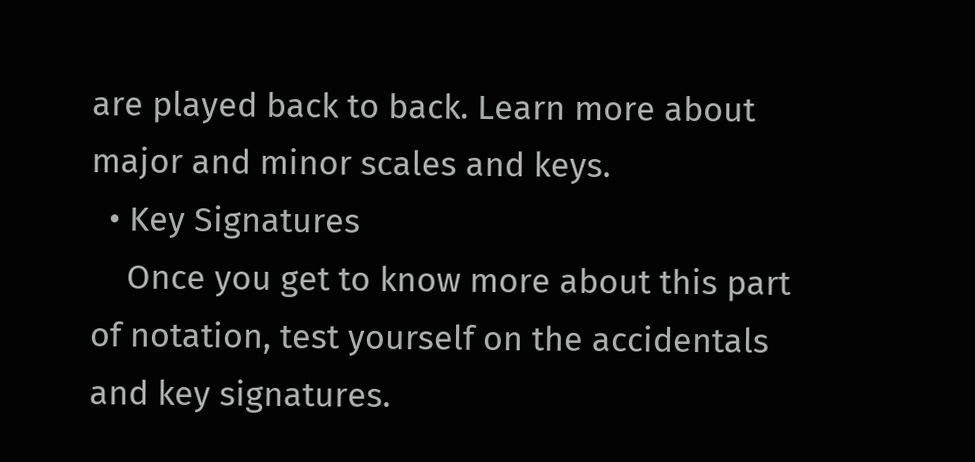are played back to back. Learn more about major and minor scales and keys.
  • Key Signatures
    Once you get to know more about this part of notation, test yourself on the accidentals and key signatures.